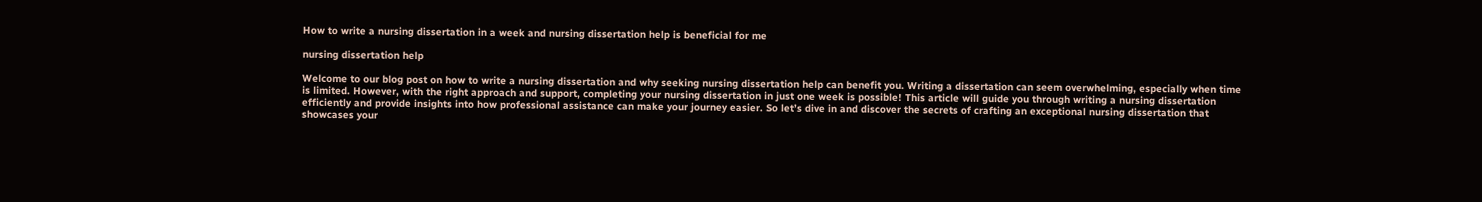How to write a nursing dissertation in a week and nursing dissertation help is beneficial for me

nursing dissertation help

Welcome to our blog post on how to write a nursing dissertation and why seeking nursing dissertation help can benefit you. Writing a dissertation can seem overwhelming, especially when time is limited. However, with the right approach and support, completing your nursing dissertation in just one week is possible! This article will guide you through writing a nursing dissertation efficiently and provide insights into how professional assistance can make your journey easier. So let’s dive in and discover the secrets of crafting an exceptional nursing dissertation that showcases your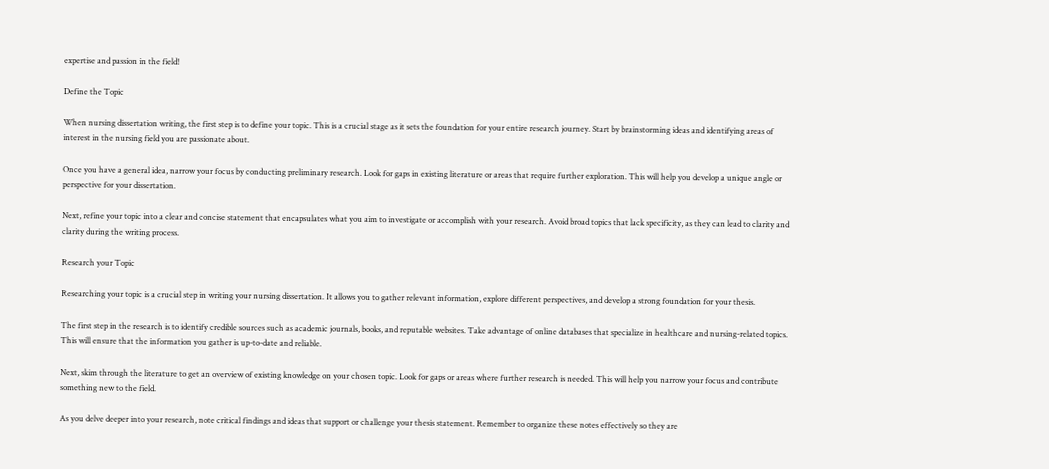expertise and passion in the field!

Define the Topic

When nursing dissertation writing, the first step is to define your topic. This is a crucial stage as it sets the foundation for your entire research journey. Start by brainstorming ideas and identifying areas of interest in the nursing field you are passionate about.

Once you have a general idea, narrow your focus by conducting preliminary research. Look for gaps in existing literature or areas that require further exploration. This will help you develop a unique angle or perspective for your dissertation.

Next, refine your topic into a clear and concise statement that encapsulates what you aim to investigate or accomplish with your research. Avoid broad topics that lack specificity, as they can lead to clarity and clarity during the writing process.

Research your Topic

Researching your topic is a crucial step in writing your nursing dissertation. It allows you to gather relevant information, explore different perspectives, and develop a strong foundation for your thesis.

The first step in the research is to identify credible sources such as academic journals, books, and reputable websites. Take advantage of online databases that specialize in healthcare and nursing-related topics. This will ensure that the information you gather is up-to-date and reliable.

Next, skim through the literature to get an overview of existing knowledge on your chosen topic. Look for gaps or areas where further research is needed. This will help you narrow your focus and contribute something new to the field.

As you delve deeper into your research, note critical findings and ideas that support or challenge your thesis statement. Remember to organize these notes effectively so they are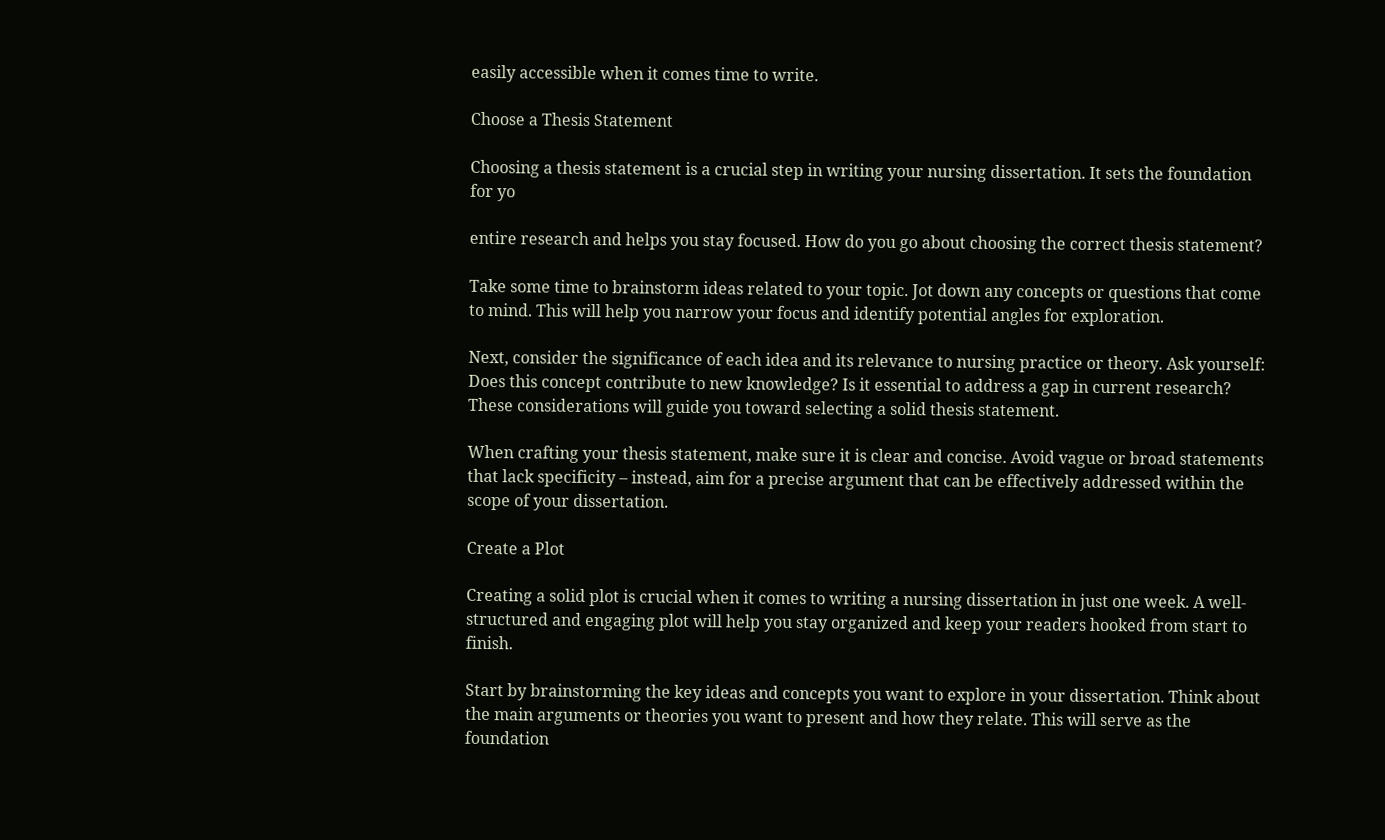easily accessible when it comes time to write.

Choose a Thesis Statement

Choosing a thesis statement is a crucial step in writing your nursing dissertation. It sets the foundation for yo

entire research and helps you stay focused. How do you go about choosing the correct thesis statement?

Take some time to brainstorm ideas related to your topic. Jot down any concepts or questions that come to mind. This will help you narrow your focus and identify potential angles for exploration.

Next, consider the significance of each idea and its relevance to nursing practice or theory. Ask yourself: Does this concept contribute to new knowledge? Is it essential to address a gap in current research? These considerations will guide you toward selecting a solid thesis statement.

When crafting your thesis statement, make sure it is clear and concise. Avoid vague or broad statements that lack specificity – instead, aim for a precise argument that can be effectively addressed within the scope of your dissertation.

Create a Plot

Creating a solid plot is crucial when it comes to writing a nursing dissertation in just one week. A well-structured and engaging plot will help you stay organized and keep your readers hooked from start to finish.

Start by brainstorming the key ideas and concepts you want to explore in your dissertation. Think about the main arguments or theories you want to present and how they relate. This will serve as the foundation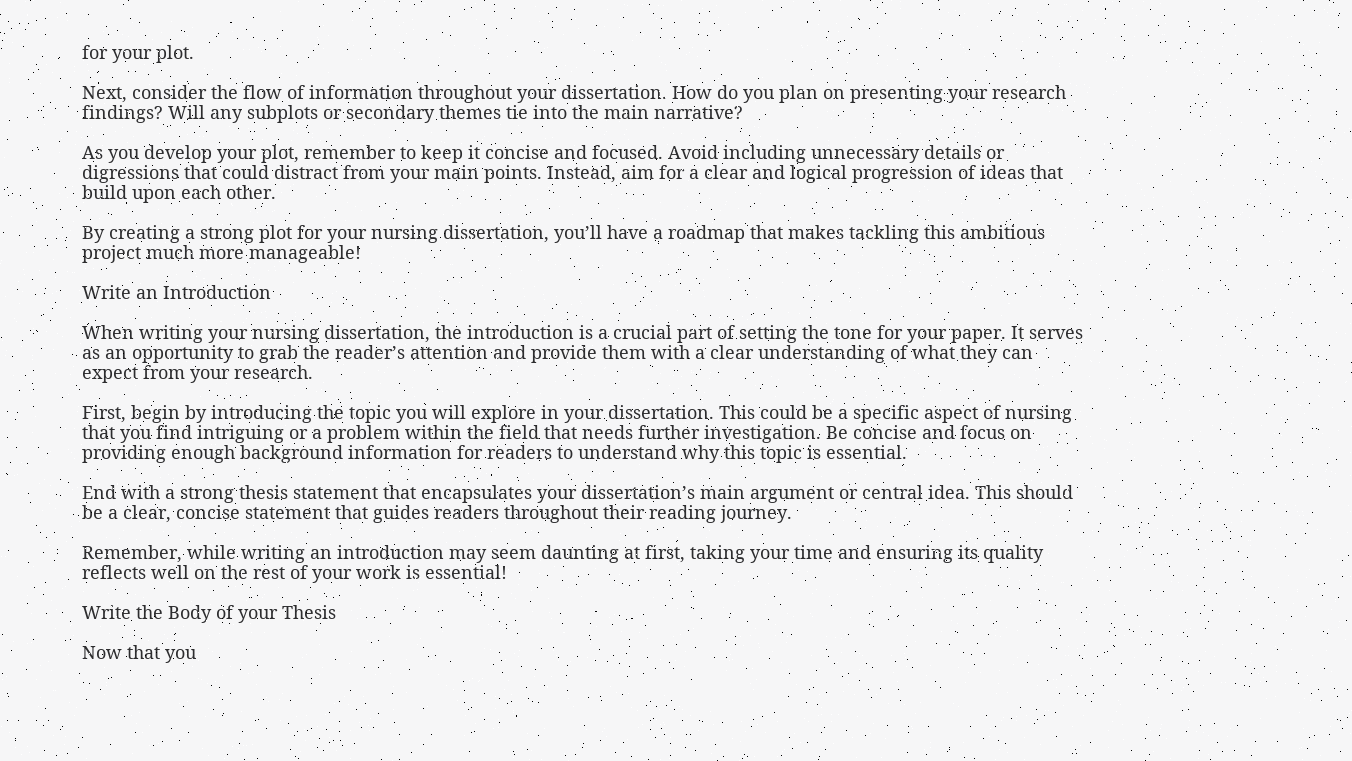for your plot.

Next, consider the flow of information throughout your dissertation. How do you plan on presenting your research findings? Will any subplots or secondary themes tie into the main narrative?

As you develop your plot, remember to keep it concise and focused. Avoid including unnecessary details or digressions that could distract from your main points. Instead, aim for a clear and logical progression of ideas that build upon each other.

By creating a strong plot for your nursing dissertation, you’ll have a roadmap that makes tackling this ambitious project much more manageable!

Write an Introduction

When writing your nursing dissertation, the introduction is a crucial part of setting the tone for your paper. It serves as an opportunity to grab the reader’s attention and provide them with a clear understanding of what they can expect from your research.

First, begin by introducing the topic you will explore in your dissertation. This could be a specific aspect of nursing that you find intriguing or a problem within the field that needs further investigation. Be concise and focus on providing enough background information for readers to understand why this topic is essential.

End with a strong thesis statement that encapsulates your dissertation’s main argument or central idea. This should be a clear, concise statement that guides readers throughout their reading journey.

Remember, while writing an introduction may seem daunting at first, taking your time and ensuring its quality reflects well on the rest of your work is essential!

Write the Body of your Thesis

Now that you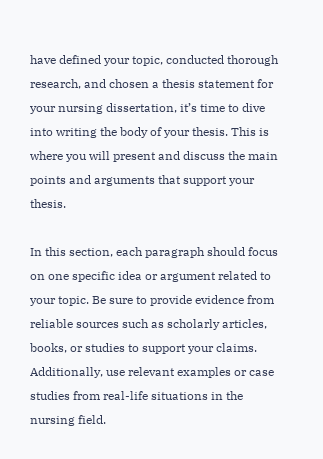have defined your topic, conducted thorough research, and chosen a thesis statement for your nursing dissertation, it’s time to dive into writing the body of your thesis. This is where you will present and discuss the main points and arguments that support your thesis.

In this section, each paragraph should focus on one specific idea or argument related to your topic. Be sure to provide evidence from reliable sources such as scholarly articles, books, or studies to support your claims. Additionally, use relevant examples or case studies from real-life situations in the nursing field.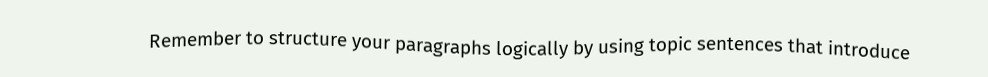Remember to structure your paragraphs logically by using topic sentences that introduce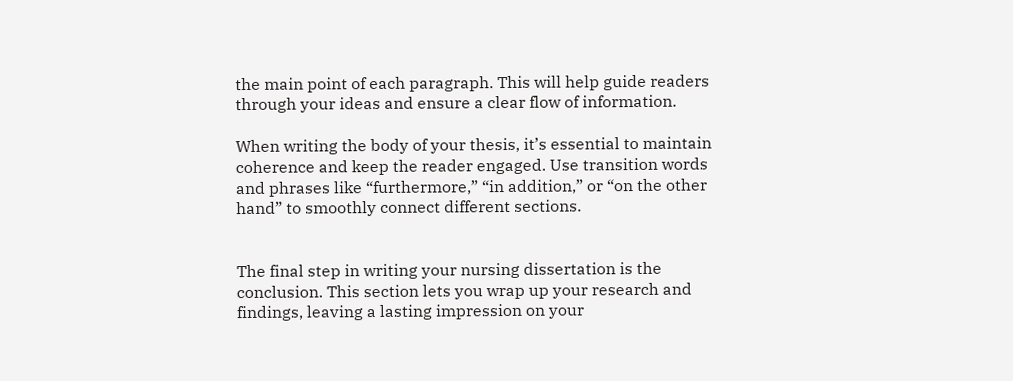the main point of each paragraph. This will help guide readers through your ideas and ensure a clear flow of information.

When writing the body of your thesis, it’s essential to maintain coherence and keep the reader engaged. Use transition words and phrases like “furthermore,” “in addition,” or “on the other hand” to smoothly connect different sections.


The final step in writing your nursing dissertation is the conclusion. This section lets you wrap up your research and findings, leaving a lasting impression on your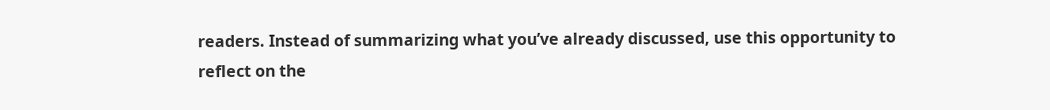readers. Instead of summarizing what you’ve already discussed, use this opportunity to reflect on the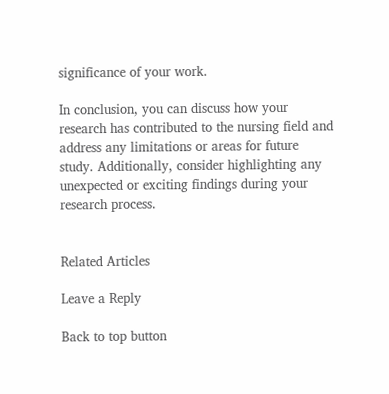significance of your work.

In conclusion, you can discuss how your research has contributed to the nursing field and address any limitations or areas for future study. Additionally, consider highlighting any unexpected or exciting findings during your research process.


Related Articles

Leave a Reply

Back to top button